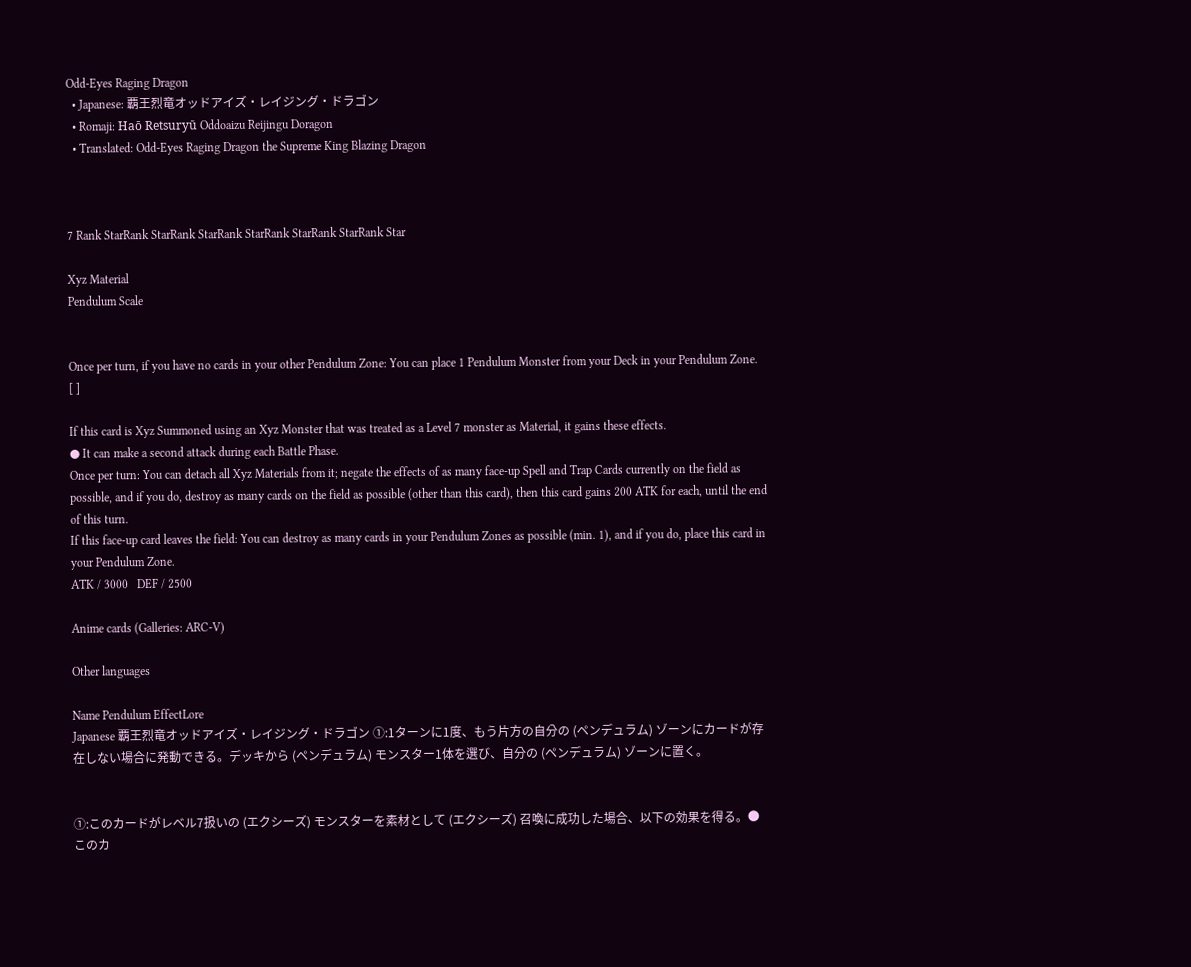Odd-Eyes Raging Dragon
  • Japanese: 覇王烈竜オッドアイズ・レイジング・ドラゴン
  • Romaji: Haō Retsuryū Oddoaizu Reijingu Doragon
  • Translated: Odd-Eyes Raging Dragon the Supreme King Blazing Dragon



7 Rank StarRank StarRank StarRank StarRank StarRank StarRank Star

Xyz Material
Pendulum Scale


Once per turn, if you have no cards in your other Pendulum Zone: You can place 1 Pendulum Monster from your Deck in your Pendulum Zone.
[ ]

If this card is Xyz Summoned using an Xyz Monster that was treated as a Level 7 monster as Material, it gains these effects.
● It can make a second attack during each Battle Phase.
Once per turn: You can detach all Xyz Materials from it; negate the effects of as many face-up Spell and Trap Cards currently on the field as possible, and if you do, destroy as many cards on the field as possible (other than this card), then this card gains 200 ATK for each, until the end of this turn.
If this face-up card leaves the field: You can destroy as many cards in your Pendulum Zones as possible (min. 1), and if you do, place this card in your Pendulum Zone.
ATK / 3000   DEF / 2500

Anime cards (Galleries: ARC-V)

Other languages

Name Pendulum EffectLore
Japanese 覇王烈竜オッドアイズ・レイジング・ドラゴン ①:1ターンに1度、もう片方の自分の (ペンデュラム) ゾーンにカードが存在しない場合に発動できる。デッキから (ペンデュラム) モンスター1体を選び、自分の (ペンデュラム) ゾーンに置く。


①:このカードがレベル7扱いの (エクシーズ) モンスターを素材として (エクシーズ) 召喚に成功した場合、以下の効果を得る。●このカ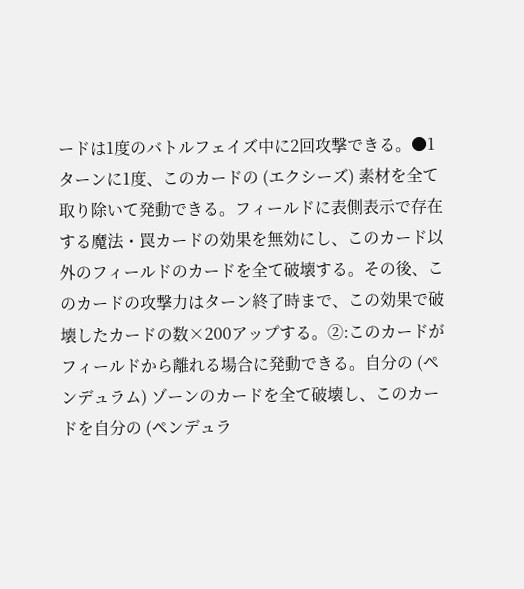ードは1度のバトルフェイズ中に2回攻撃できる。●1ターンに1度、このカードの (エクシーズ) 素材を全て取り除いて発動できる。フィールドに表側表示で存在する魔法・罠カードの効果を無効にし、このカード以外のフィールドのカードを全て破壊する。その後、このカードの攻撃力はターン終了時まで、この効果で破壊したカードの数×200アップする。②:このカードがフィールドから離れる場合に発動できる。自分の (ペンデュラム) ゾーンのカードを全て破壊し、このカードを自分の (ペンデュラ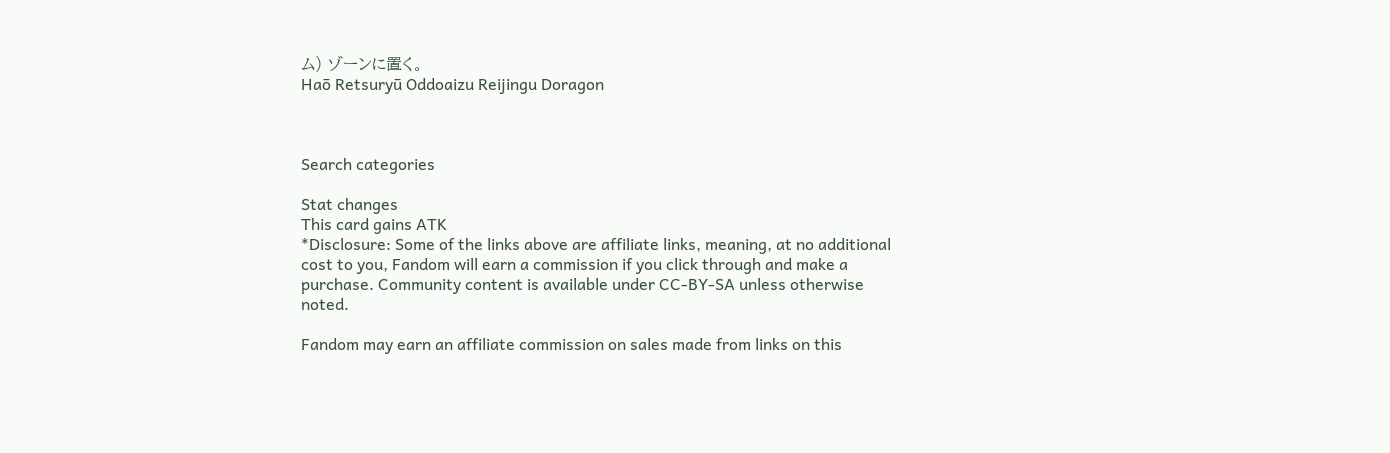ム) ゾーンに置く。
Haō Retsuryū Oddoaizu Reijingu Doragon



Search categories

Stat changes
This card gains ATK
*Disclosure: Some of the links above are affiliate links, meaning, at no additional cost to you, Fandom will earn a commission if you click through and make a purchase. Community content is available under CC-BY-SA unless otherwise noted.

Fandom may earn an affiliate commission on sales made from links on this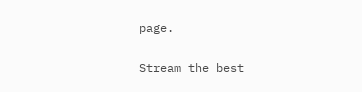page.

Stream the best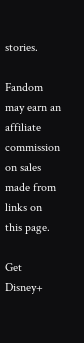stories.

Fandom may earn an affiliate commission on sales made from links on this page.

Get Disney+